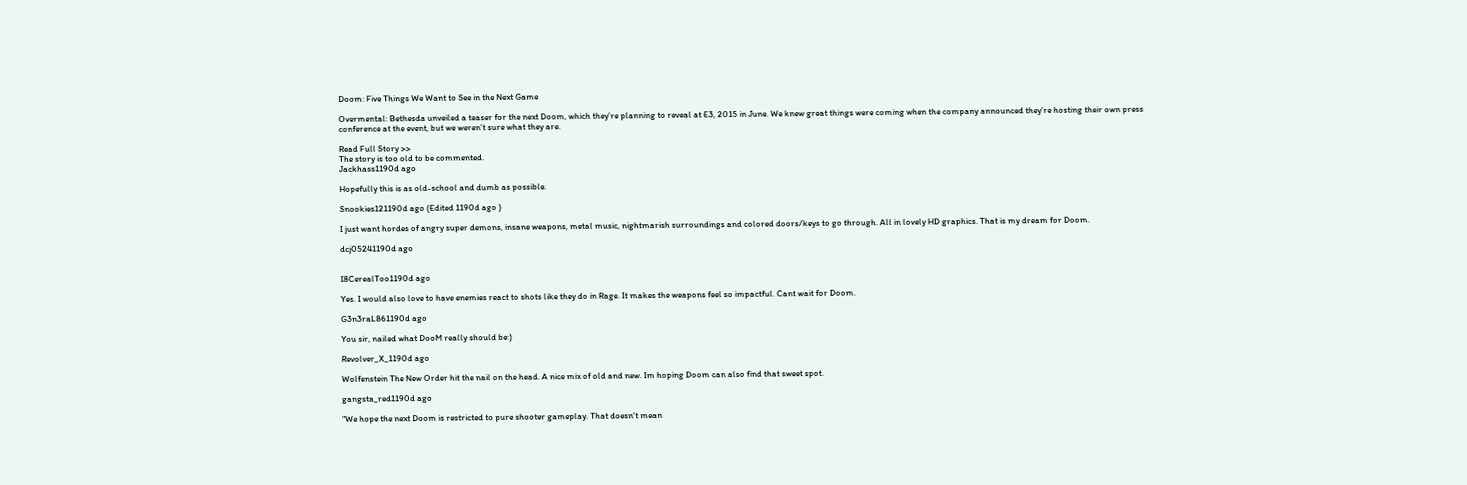Doom: Five Things We Want to See in the Next Game

Overmental: Bethesda unveiled a teaser for the next Doom, which they’re planning to reveal at E3, 2015 in June. We knew great things were coming when the company announced they’re hosting their own press conference at the event, but we weren’t sure what they are.

Read Full Story >>
The story is too old to be commented.
Jackhass1190d ago

Hopefully this is as old-school and dumb as possible.

Snookies121190d ago (Edited 1190d ago )

I just want hordes of angry super demons, insane weapons, metal music, nightmarish surroundings and colored doors/keys to go through. All in lovely HD graphics. That is my dream for Doom.

dcj05241190d ago


I8CerealToo1190d ago

Yes. I would also love to have enemies react to shots like they do in Rage. It makes the weapons feel so impactful. Cant wait for Doom.

G3n3raL861190d ago

You sir, nailed what DooM really should be:)

Revolver_X_1190d ago

Wolfenstein The New Order hit the nail on the head. A nice mix of old and new. Im hoping Doom can also find that sweet spot.

gangsta_red1190d ago

"We hope the next Doom is restricted to pure shooter gameplay. That doesn't mean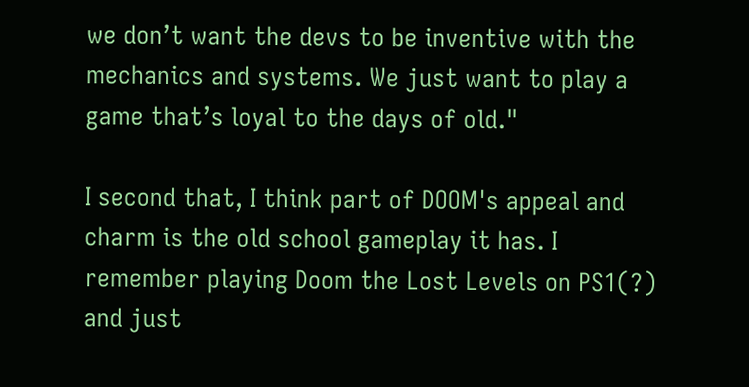we don’t want the devs to be inventive with the mechanics and systems. We just want to play a game that’s loyal to the days of old."

I second that, I think part of DOOM's appeal and charm is the old school gameplay it has. I remember playing Doom the Lost Levels on PS1(?) and just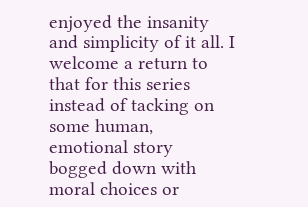enjoyed the insanity and simplicity of it all. I welcome a return to that for this series instead of tacking on some human, emotional story bogged down with moral choices or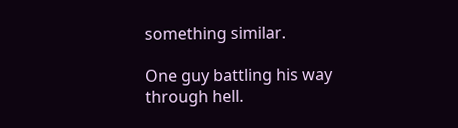something similar.

One guy battling his way through hell.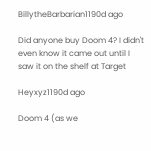BillytheBarbarian1190d ago

Did anyone buy Doom 4? I didn't even know it came out until I saw it on the shelf at Target

Heyxyz1190d ago

Doom 4 (as we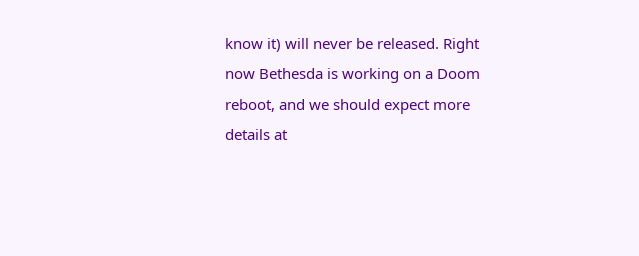know it) will never be released. Right now Bethesda is working on a Doom reboot, and we should expect more details at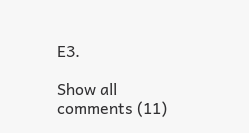E3.

Show all comments (11)